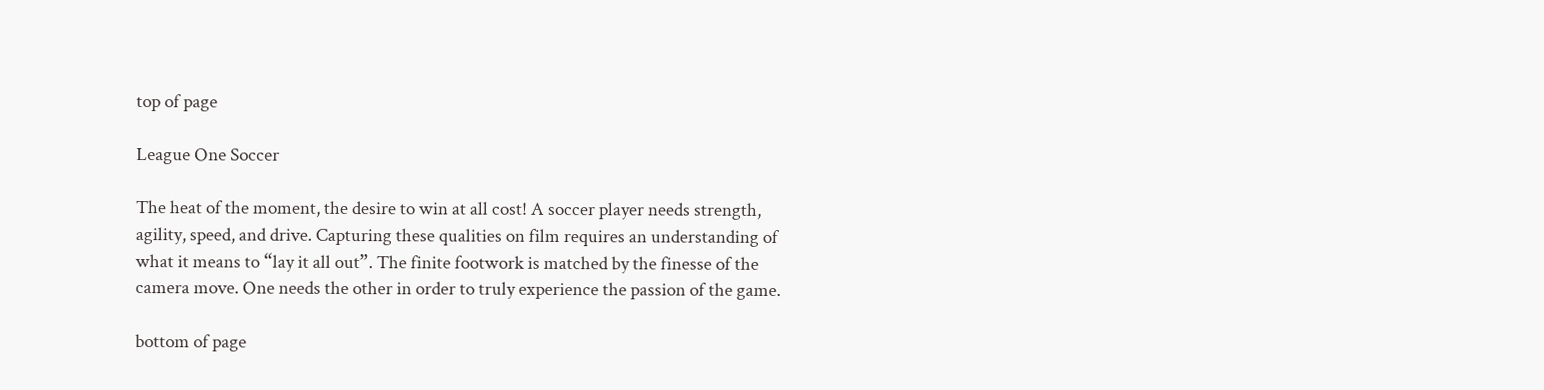top of page

League One Soccer

The heat of the moment, the desire to win at all cost! A soccer player needs strength, agility, speed, and drive. Capturing these qualities on film requires an understanding of what it means to “lay it all out”. The finite footwork is matched by the finesse of the camera move. One needs the other in order to truly experience the passion of the game.

bottom of page